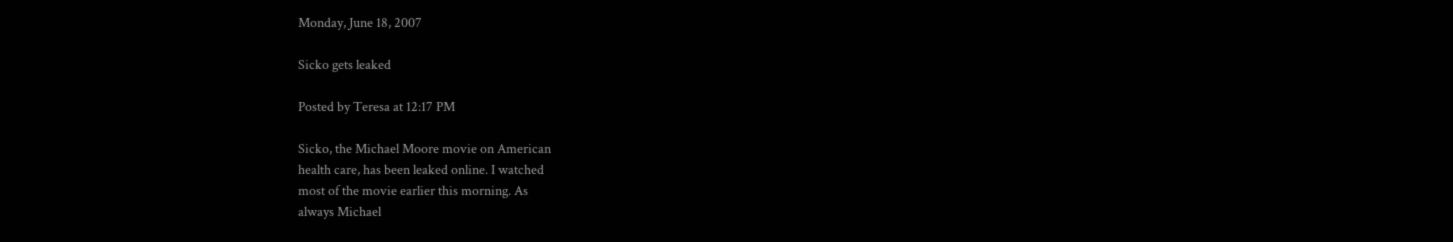Monday, June 18, 2007

Sicko gets leaked

Posted by Teresa at 12:17 PM

Sicko, the Michael Moore movie on American
health care, has been leaked online. I watched
most of the movie earlier this morning. As
always Michael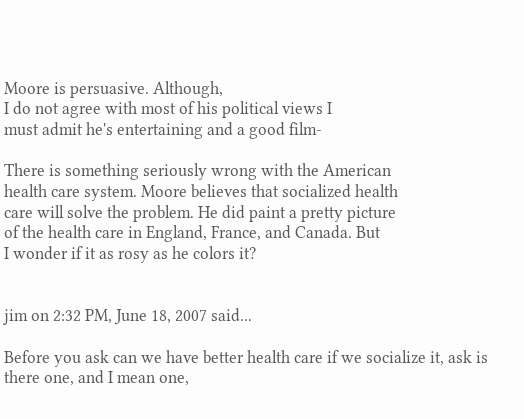Moore is persuasive. Although,
I do not agree with most of his political views I
must admit he's entertaining and a good film-

There is something seriously wrong with the American
health care system. Moore believes that socialized health
care will solve the problem. He did paint a pretty picture
of the health care in England, France, and Canada. But
I wonder if it as rosy as he colors it?


jim on 2:32 PM, June 18, 2007 said...

Before you ask can we have better health care if we socialize it, ask is there one, and I mean one,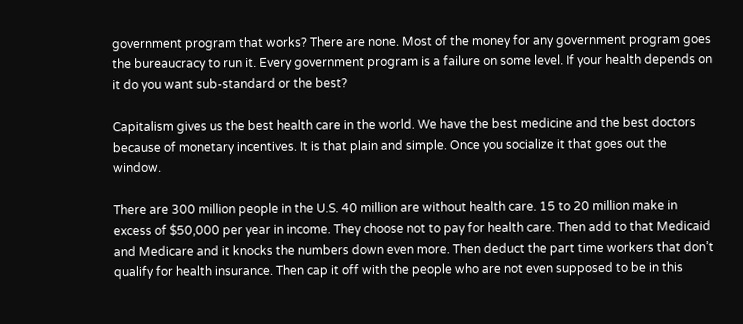government program that works? There are none. Most of the money for any government program goes the bureaucracy to run it. Every government program is a failure on some level. If your health depends on it do you want sub-standard or the best?

Capitalism gives us the best health care in the world. We have the best medicine and the best doctors because of monetary incentives. It is that plain and simple. Once you socialize it that goes out the window.

There are 300 million people in the U.S. 40 million are without health care. 15 to 20 million make in excess of $50,000 per year in income. They choose not to pay for health care. Then add to that Medicaid and Medicare and it knocks the numbers down even more. Then deduct the part time workers that don’t qualify for health insurance. Then cap it off with the people who are not even supposed to be in this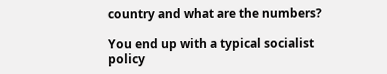country and what are the numbers?

You end up with a typical socialist policy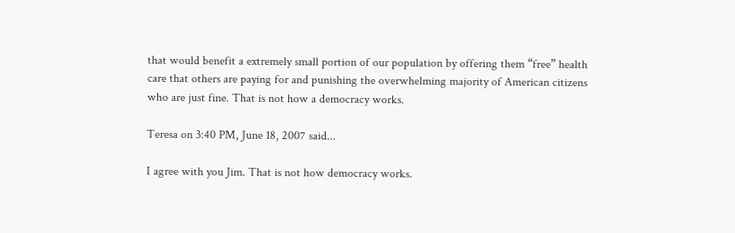that would benefit a extremely small portion of our population by offering them “free” health care that others are paying for and punishing the overwhelming majority of American citizens who are just fine. That is not how a democracy works.

Teresa on 3:40 PM, June 18, 2007 said...

I agree with you Jim. That is not how democracy works.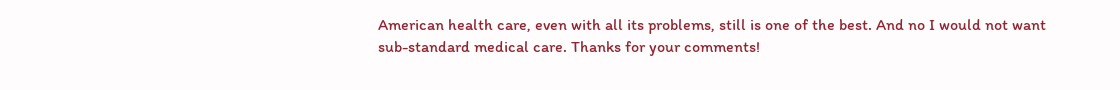American health care, even with all its problems, still is one of the best. And no I would not want sub-standard medical care. Thanks for your comments!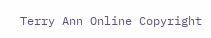Terry Ann Online Copyright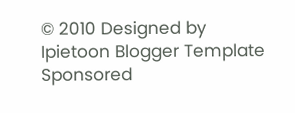© 2010 Designed by Ipietoon Blogger Template Sponsored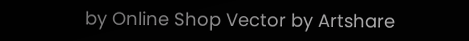by Online Shop Vector by Artshare